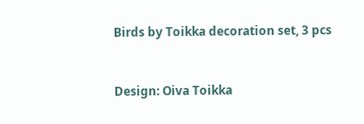Birds by Toikka decoration set, 3 pcs


Design: Oiva Toikka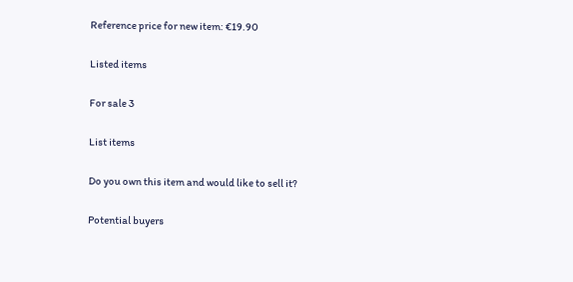Reference price for new item: €19.90

Listed items

For sale 3

List items

Do you own this item and would like to sell it?

Potential buyers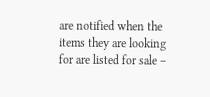are notified when the items they are looking for are listed for sale –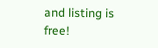and listing is free!